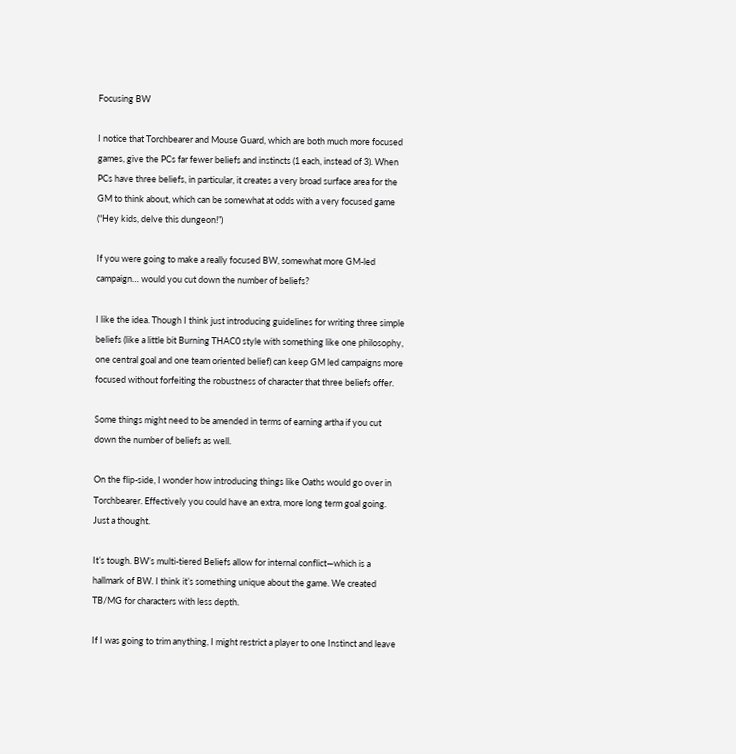Focusing BW

I notice that Torchbearer and Mouse Guard, which are both much more focused games, give the PCs far fewer beliefs and instincts (1 each, instead of 3). When PCs have three beliefs, in particular, it creates a very broad surface area for the GM to think about, which can be somewhat at odds with a very focused game (“Hey kids, delve this dungeon!”)

If you were going to make a really focused BW, somewhat more GM-led campaign… would you cut down the number of beliefs?

I like the idea. Though I think just introducing guidelines for writing three simple beliefs (like a little bit Burning THAC0 style with something like one philosophy, one central goal and one team oriented belief) can keep GM led campaigns more focused without forfeiting the robustness of character that three beliefs offer.

Some things might need to be amended in terms of earning artha if you cut down the number of beliefs as well.

On the flip-side, I wonder how introducing things like Oaths would go over in Torchbearer. Effectively you could have an extra, more long term goal going. Just a thought.

It’s tough. BW’s multi-tiered Beliefs allow for internal conflict—which is a hallmark of BW. I think it’s something unique about the game. We created TB/MG for characters with less depth.

If I was going to trim anything, I might restrict a player to one Instinct and leave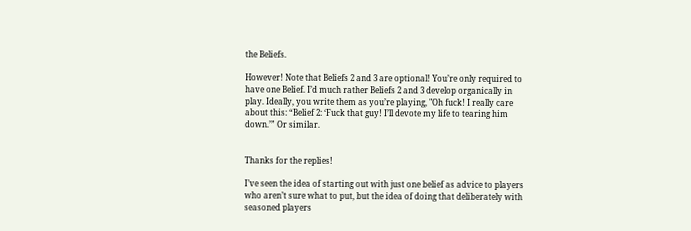the Beliefs.

However! Note that Beliefs 2 and 3 are optional! You’re only required to have one Belief. I’d much rather Beliefs 2 and 3 develop organically in play. Ideally, you write them as you’re playing, "Oh fuck! I really care about this: “Belief 2: ‘Fuck that guy! I’ll devote my life to tearing him down.’” Or similar.


Thanks for the replies!

I’ve seen the idea of starting out with just one belief as advice to players who aren’t sure what to put, but the idea of doing that deliberately with seasoned players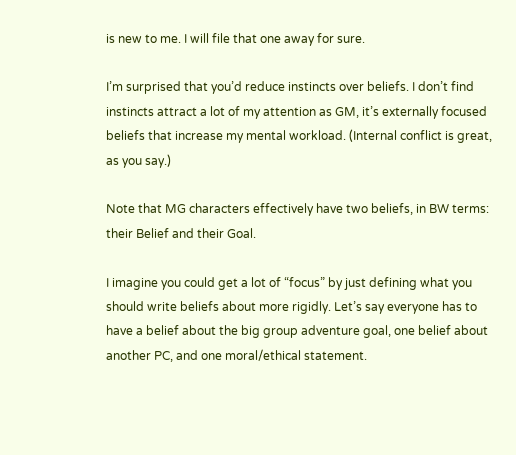is new to me. I will file that one away for sure.

I’m surprised that you’d reduce instincts over beliefs. I don’t find instincts attract a lot of my attention as GM, it’s externally focused beliefs that increase my mental workload. (Internal conflict is great, as you say.)

Note that MG characters effectively have two beliefs, in BW terms: their Belief and their Goal.

I imagine you could get a lot of “focus” by just defining what you should write beliefs about more rigidly. Let’s say everyone has to have a belief about the big group adventure goal, one belief about another PC, and one moral/ethical statement.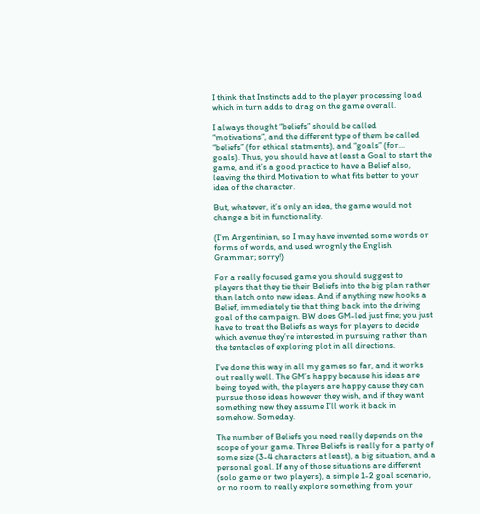I think that Instincts add to the player processing load which in turn adds to drag on the game overall.

I always thought “beliefs” should be called “motivations”, and the different type of them be called “beliefs” (for ethical statments), and “goals” (for… goals). Thus, you should have at least a Goal to start the game, and it’s a good practice to have a Belief also, leaving the third Motivation to what fits better to your idea of the character.

But, whatever, it’s only an idea, the game would not change a bit in functionality.

(I’m Argentinian, so I may have invented some words or forms of words, and used wrognly the English Grammar; sorry!)

For a really focused game you should suggest to players that they tie their Beliefs into the big plan rather than latch onto new ideas. And if anything new hooks a Belief, immediately tie that thing back into the driving goal of the campaign. BW does GM-led just fine; you just have to treat the Beliefs as ways for players to decide which avenue they’re interested in pursuing rather than the tentacles of exploring plot in all directions.

I’ve done this way in all my games so far, and it works out really well. The GM’s happy because his ideas are being toyed with, the players are happy cause they can pursue those ideas however they wish, and if they want something new they assume I’ll work it back in somehow. Someday.

The number of Beliefs you need really depends on the scope of your game. Three Beliefs is really for a party of some size (3-4 characters at least), a big situation, and a personal goal. If any of those situations are different (solo game or two players), a simple 1-2 goal scenario, or no room to really explore something from your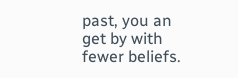past, you an get by with fewer beliefs.